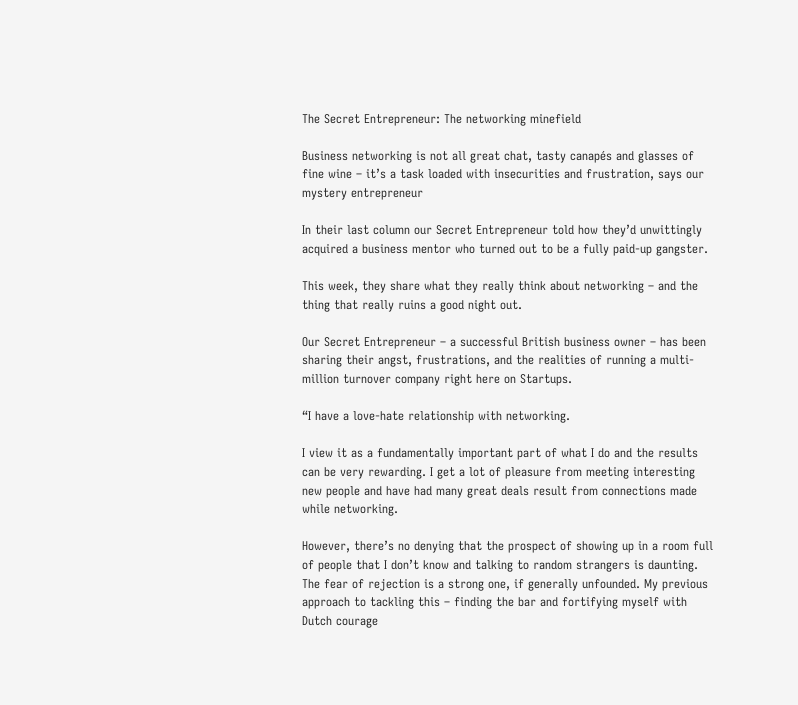The Secret Entrepreneur: The networking minefield

Business networking is not all great chat, tasty canapés and glasses of fine wine – it’s a task loaded with insecurities and frustration, says our mystery entrepreneur

In their last column our Secret Entrepreneur told how they’d unwittingly acquired a business mentor who turned out to be a fully paid-up gangster.

This week, they share what they really think about networking – and the thing that really ruins a good night out.

Our Secret Entrepreneur – a successful British business owner – has been sharing their angst, frustrations, and the realities of running a multi-million turnover company right here on Startups.

“I have a love-hate relationship with networking.

I view it as a fundamentally important part of what I do and the results can be very rewarding. I get a lot of pleasure from meeting interesting new people and have had many great deals result from connections made while networking.

However, there’s no denying that the prospect of showing up in a room full of people that I don’t know and talking to random strangers is daunting. The fear of rejection is a strong one, if generally unfounded. My previous approach to tackling this – finding the bar and fortifying myself with Dutch courage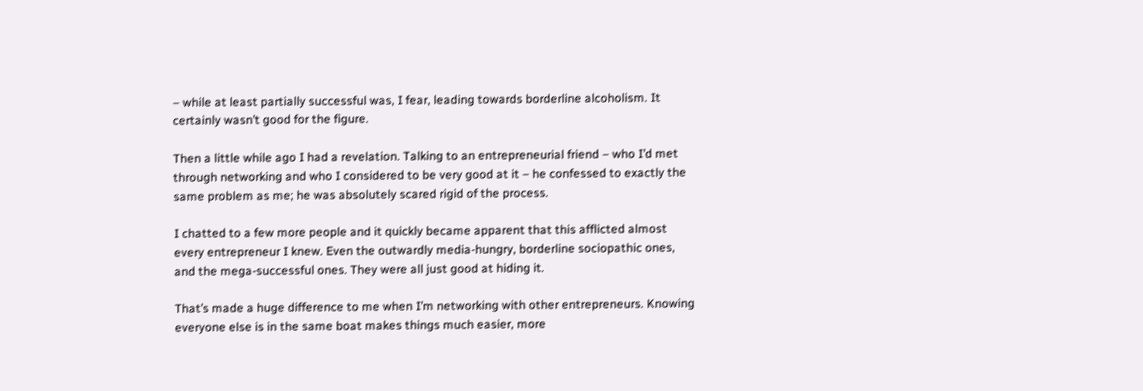– while at least partially successful was, I fear, leading towards borderline alcoholism. It certainly wasn’t good for the figure.

Then a little while ago I had a revelation. Talking to an entrepreneurial friend – who I’d met through networking and who I considered to be very good at it – he confessed to exactly the same problem as me; he was absolutely scared rigid of the process.

I chatted to a few more people and it quickly became apparent that this afflicted almost every entrepreneur I knew. Even the outwardly media-hungry, borderline sociopathic ones, and the mega-successful ones. They were all just good at hiding it.

That’s made a huge difference to me when I’m networking with other entrepreneurs. Knowing everyone else is in the same boat makes things much easier, more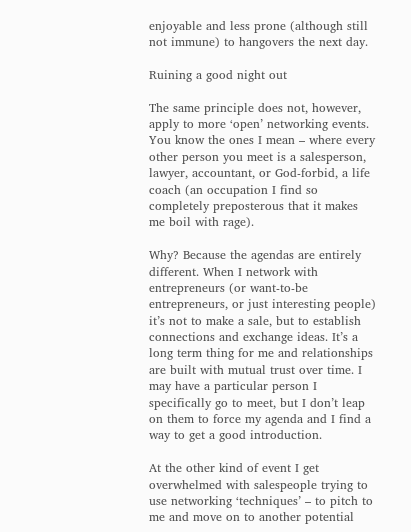enjoyable and less prone (although still not immune) to hangovers the next day.

Ruining a good night out

The same principle does not, however, apply to more ‘open’ networking events. You know the ones I mean – where every other person you meet is a salesperson, lawyer, accountant, or God-forbid, a life coach (an occupation I find so completely preposterous that it makes me boil with rage).

Why? Because the agendas are entirely different. When I network with entrepreneurs (or want-to-be entrepreneurs, or just interesting people) it’s not to make a sale, but to establish connections and exchange ideas. It’s a long term thing for me and relationships are built with mutual trust over time. I may have a particular person I specifically go to meet, but I don’t leap on them to force my agenda and I find a way to get a good introduction.

At the other kind of event I get overwhelmed with salespeople trying to use networking ‘techniques’ – to pitch to me and move on to another potential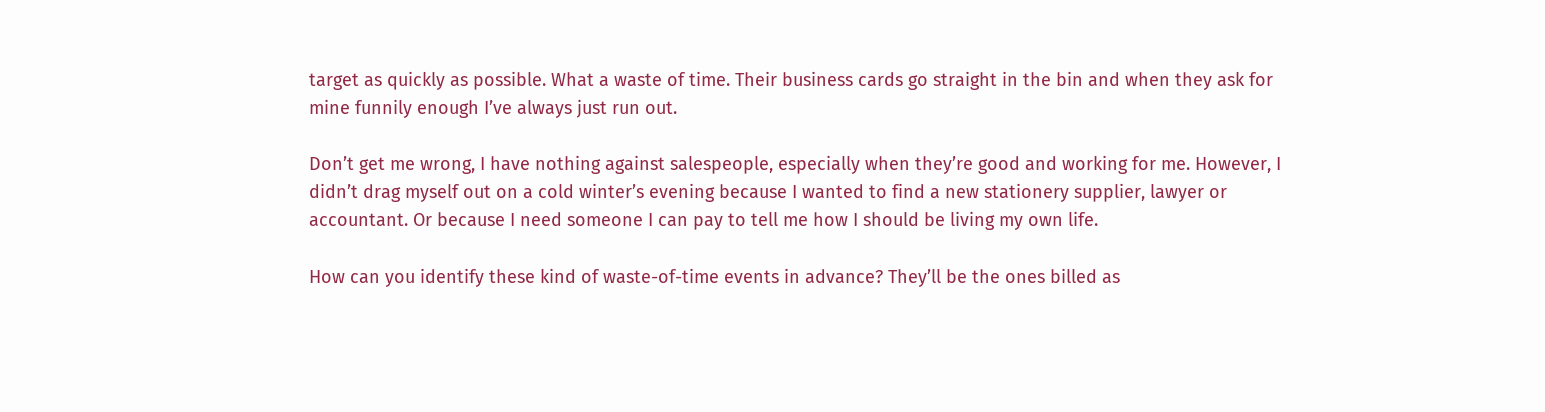target as quickly as possible. What a waste of time. Their business cards go straight in the bin and when they ask for mine funnily enough I’ve always just run out.

Don’t get me wrong, I have nothing against salespeople, especially when they’re good and working for me. However, I didn’t drag myself out on a cold winter’s evening because I wanted to find a new stationery supplier, lawyer or accountant. Or because I need someone I can pay to tell me how I should be living my own life.

How can you identify these kind of waste-of-time events in advance? They’ll be the ones billed as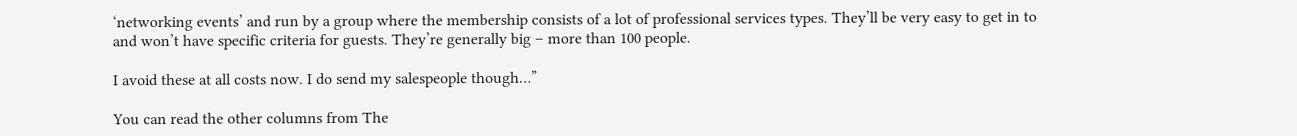‘networking events’ and run by a group where the membership consists of a lot of professional services types. They’ll be very easy to get in to and won’t have specific criteria for guests. They’re generally big – more than 100 people.

I avoid these at all costs now. I do send my salespeople though…”

You can read the other columns from The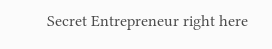Secret Entrepreneur right here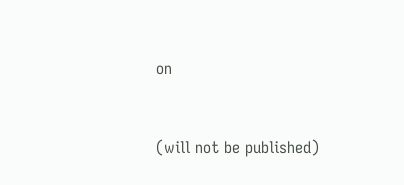on


(will not be published)